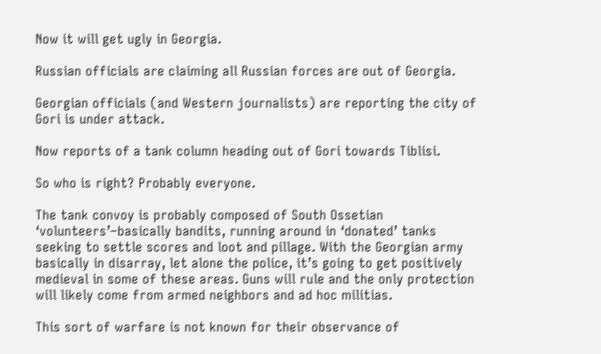Now it will get ugly in Georgia.

Russian officials are claiming all Russian forces are out of Georgia.

Georgian officials (and Western journalists) are reporting the city of Gori is under attack.

Now reports of a tank column heading out of Gori towards Tiblisi.

So who is right? Probably everyone.

The tank convoy is probably composed of South Ossetian ‘volunteers’–basically bandits, running around in ‘donated’ tanks seeking to settle scores and loot and pillage. With the Georgian army basically in disarray, let alone the police, it’s going to get positively medieval in some of these areas. Guns will rule and the only protection will likely come from armed neighbors and ad hoc militias.

This sort of warfare is not known for their observance of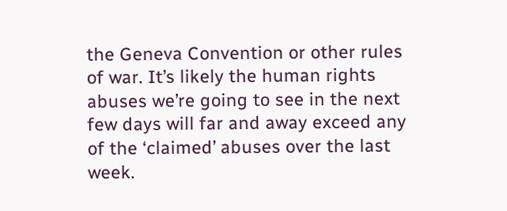the Geneva Convention or other rules of war. It’s likely the human rights abuses we’re going to see in the next few days will far and away exceed any of the ‘claimed’ abuses over the last week.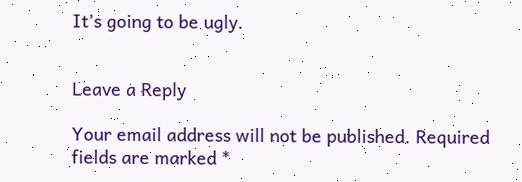It’s going to be ugly.


Leave a Reply

Your email address will not be published. Required fields are marked *